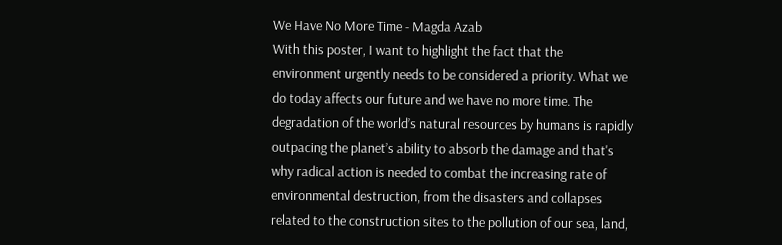We Have No More Time - Magda Azab
With this poster, I want to highlight the fact that the environment urgently needs to be considered a priority. What we do today affects our future and we have no more time. The degradation of the world’s natural resources by humans is rapidly outpacing the planet’s ability to absorb the damage and that's why radical action is needed to combat the increasing rate of environmental destruction, from the disasters and collapses related to the construction sites to the pollution of our sea, land,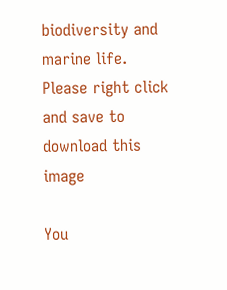biodiversity and marine life.
Please right click and save to download this image

You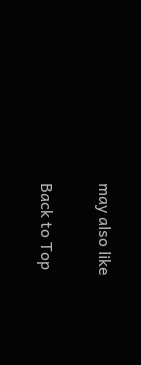may also like

Back to Top